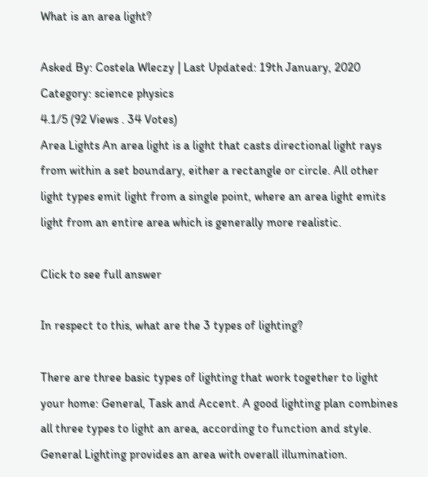What is an area light?

Asked By: Costela Wleczy | Last Updated: 19th January, 2020
Category: science physics
4.1/5 (92 Views . 34 Votes)
Area Lights An area light is a light that casts directional light rays from within a set boundary, either a rectangle or circle. All other light types emit light from a single point, where an area light emits light from an entire area which is generally more realistic.

Click to see full answer

In respect to this, what are the 3 types of lighting?

There are three basic types of lighting that work together to light your home: General, Task and Accent. A good lighting plan combines all three types to light an area, according to function and style. General Lighting provides an area with overall illumination.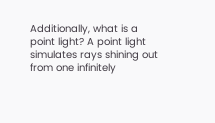Additionally, what is a point light? A point light simulates rays shining out from one infinitely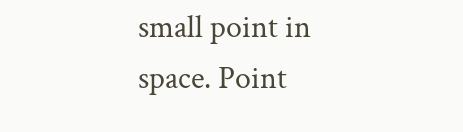small point in space. Point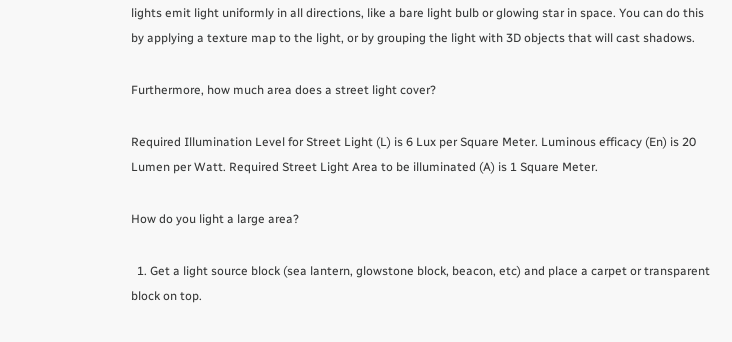lights emit light uniformly in all directions, like a bare light bulb or glowing star in space. You can do this by applying a texture map to the light, or by grouping the light with 3D objects that will cast shadows.

Furthermore, how much area does a street light cover?

Required Illumination Level for Street Light (L) is 6 Lux per Square Meter. Luminous efficacy (En) is 20 Lumen per Watt. Required Street Light Area to be illuminated (A) is 1 Square Meter.

How do you light a large area?

  1. Get a light source block (sea lantern, glowstone block, beacon, etc) and place a carpet or transparent block on top.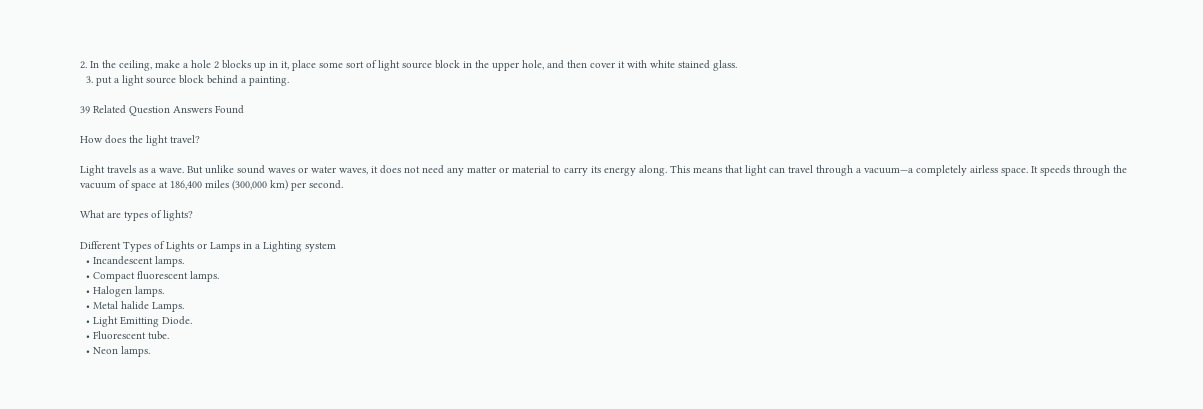2. In the ceiling, make a hole 2 blocks up in it, place some sort of light source block in the upper hole, and then cover it with white stained glass.
  3. put a light source block behind a painting.

39 Related Question Answers Found

How does the light travel?

Light travels as a wave. But unlike sound waves or water waves, it does not need any matter or material to carry its energy along. This means that light can travel through a vacuum—a completely airless space. It speeds through the vacuum of space at 186,400 miles (300,000 km) per second.

What are types of lights?

Different Types of Lights or Lamps in a Lighting system
  • Incandescent lamps.
  • Compact fluorescent lamps.
  • Halogen lamps.
  • Metal halide Lamps.
  • Light Emitting Diode.
  • Fluorescent tube.
  • Neon lamps.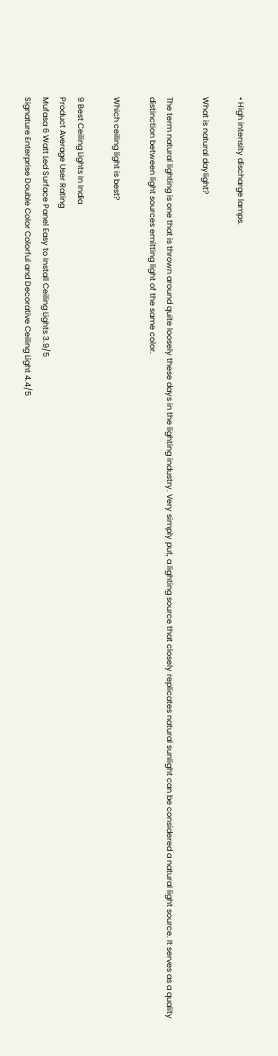• High intensity discharge lamps.

What is natural daylight?

The term natural lighting is one that is thrown around quite loosely these days in the lighting industry. Very simply put, a lighting source that closely replicates natural sunlight can be considered a natural light source. It serves as a quality distinction between light sources emitting light of the same color.

Which ceiling light is best?

9 Best Ceiling Lights In India
Product Average User Rating
Mufasa 6 Watt Led Surface Panel Easy to Install Ceiling Lights 3.9/5
Signature Enterprise Double Color Colorful and Decorative Ceiling Light 4.4/5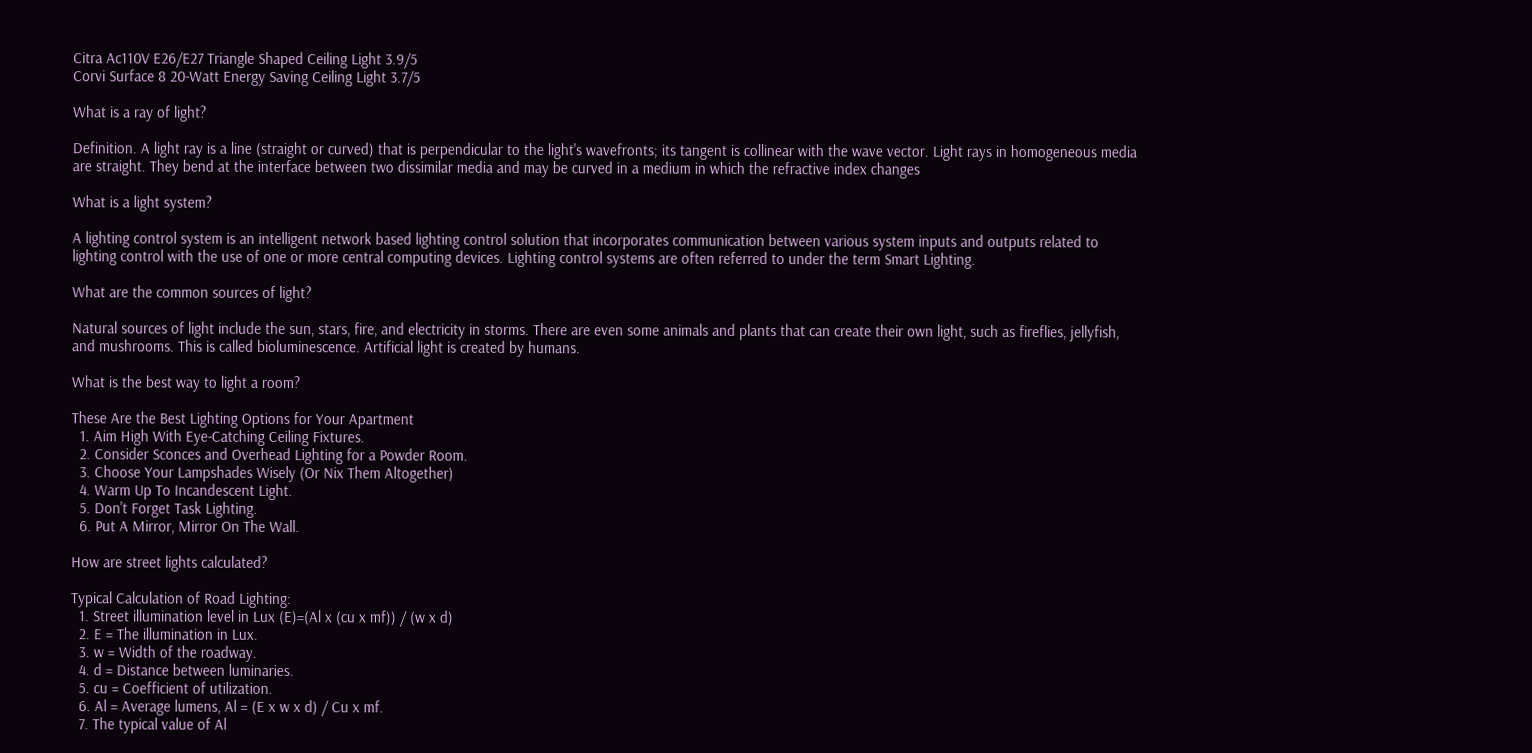Citra Ac110V E26/E27 Triangle Shaped Ceiling Light 3.9/5
Corvi Surface 8 20-Watt Energy Saving Ceiling Light 3.7/5

What is a ray of light?

Definition. A light ray is a line (straight or curved) that is perpendicular to the light's wavefronts; its tangent is collinear with the wave vector. Light rays in homogeneous media are straight. They bend at the interface between two dissimilar media and may be curved in a medium in which the refractive index changes

What is a light system?

A lighting control system is an intelligent network based lighting control solution that incorporates communication between various system inputs and outputs related to lighting control with the use of one or more central computing devices. Lighting control systems are often referred to under the term Smart Lighting.

What are the common sources of light?

Natural sources of light include the sun, stars, fire, and electricity in storms. There are even some animals and plants that can create their own light, such as fireflies, jellyfish, and mushrooms. This is called bioluminescence. Artificial light is created by humans.

What is the best way to light a room?

These Are the Best Lighting Options for Your Apartment
  1. Aim High With Eye-Catching Ceiling Fixtures.
  2. Consider Sconces and Overhead Lighting for a Powder Room.
  3. Choose Your Lampshades Wisely (Or Nix Them Altogether)
  4. Warm Up To Incandescent Light.
  5. Don't Forget Task Lighting.
  6. Put A Mirror, Mirror On The Wall.

How are street lights calculated?

Typical Calculation of Road Lighting:
  1. Street illumination level in Lux (E)=(Al x (cu x mf)) / (w x d)
  2. E = The illumination in Lux.
  3. w = Width of the roadway.
  4. d = Distance between luminaries.
  5. cu = Coefficient of utilization.
  6. Al = Average lumens, Al = (E x w x d) / Cu x mf.
  7. The typical value of Al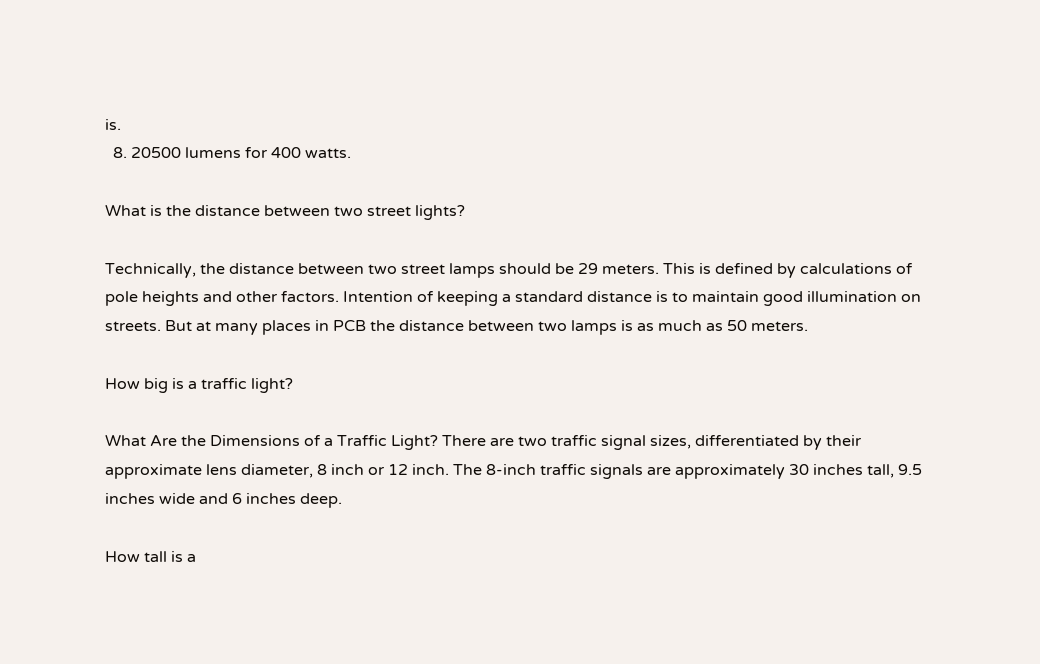is.
  8. 20500 lumens for 400 watts.

What is the distance between two street lights?

Technically, the distance between two street lamps should be 29 meters. This is defined by calculations of pole heights and other factors. Intention of keeping a standard distance is to maintain good illumination on streets. But at many places in PCB the distance between two lamps is as much as 50 meters.

How big is a traffic light?

What Are the Dimensions of a Traffic Light? There are two traffic signal sizes, differentiated by their approximate lens diameter, 8 inch or 12 inch. The 8-inch traffic signals are approximately 30 inches tall, 9.5 inches wide and 6 inches deep.

How tall is a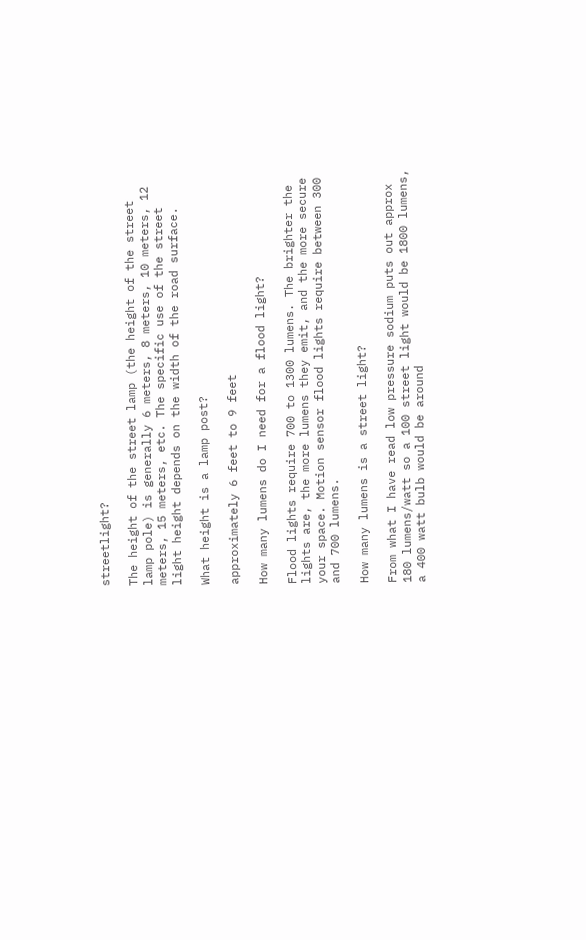streetlight?

The height of the street lamp (the height of the street lamp pole) is generally 6 meters, 8 meters, 10 meters, 12 meters, 15 meters, etc. The specific use of the street light height depends on the width of the road surface.

What height is a lamp post?

approximately 6 feet to 9 feet

How many lumens do I need for a flood light?

Flood lights require 700 to 1300 lumens. The brighter the lights are, the more lumens they emit, and the more secure your space. Motion sensor flood lights require between 300 and 700 lumens.

How many lumens is a street light?

From what I have read low pressure sodium puts out approx 180 lumens/watt so a 100 street light would be 1800 lumens, a 400 watt bulb would be around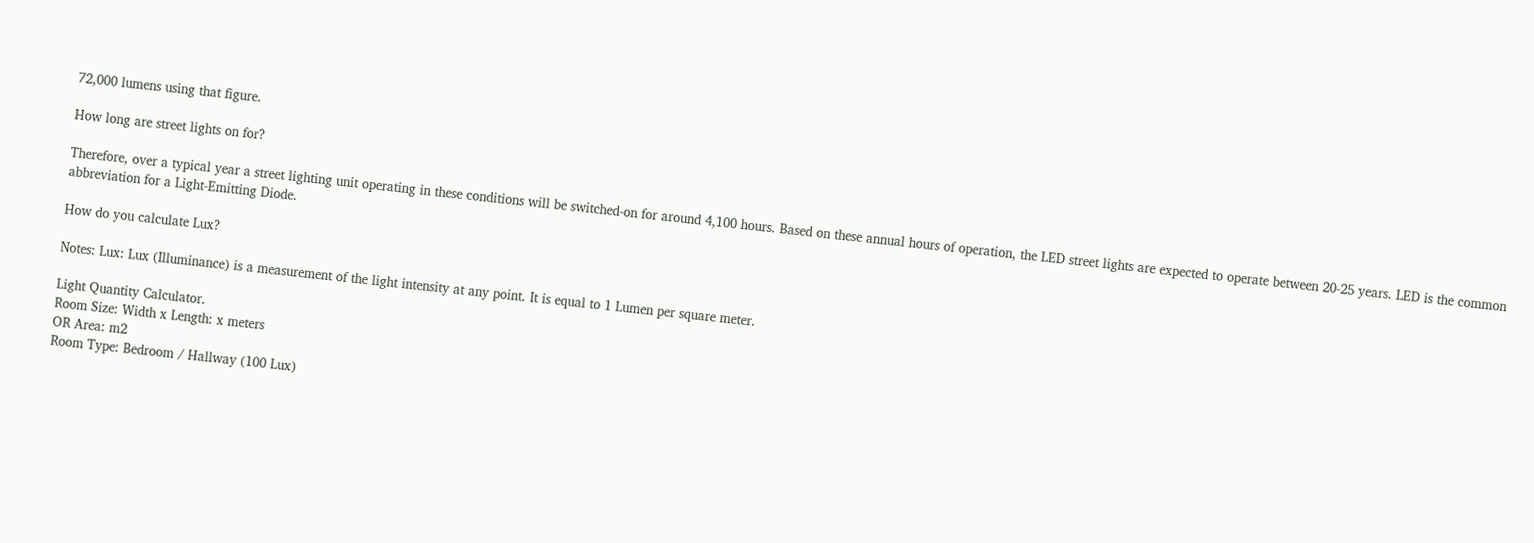72,000 lumens using that figure.

How long are street lights on for?

Therefore, over a typical year a street lighting unit operating in these conditions will be switched-on for around 4,100 hours. Based on these annual hours of operation, the LED street lights are expected to operate between 20-25 years. LED is the common abbreviation for a Light-Emitting Diode.

How do you calculate Lux?

Notes: Lux: Lux (Illuminance) is a measurement of the light intensity at any point. It is equal to 1 Lumen per square meter.

Light Quantity Calculator.
Room Size: Width x Length: x meters
OR Area: m2
Room Type: Bedroom / Hallway (100 Lux)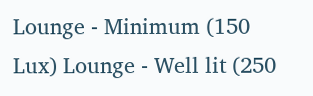Lounge - Minimum (150 Lux) Lounge - Well lit (250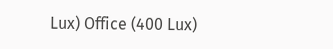Lux) Office (400 Lux)